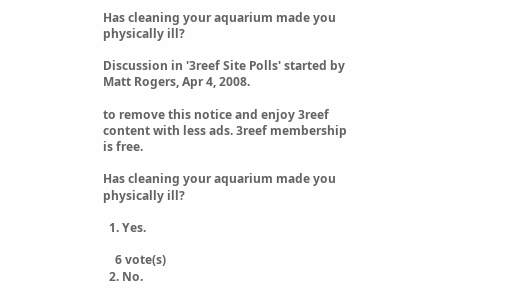Has cleaning your aquarium made you physically ill?

Discussion in '3reef Site Polls' started by Matt Rogers, Apr 4, 2008.

to remove this notice and enjoy 3reef content with less ads. 3reef membership is free.

Has cleaning your aquarium made you physically ill?

  1. Yes.

    6 vote(s)
  2. No.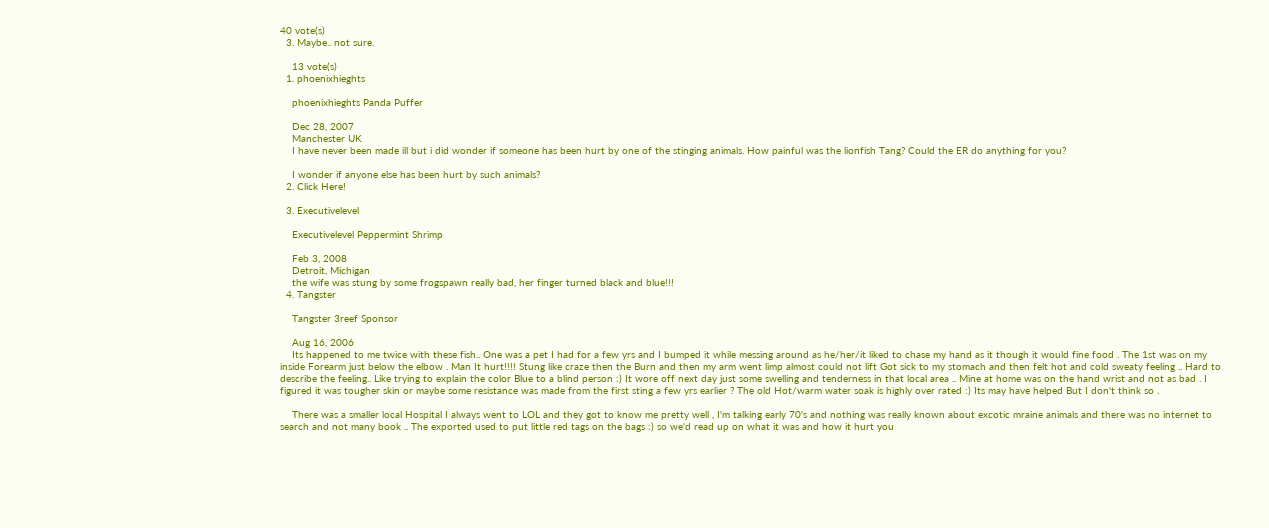40 vote(s)
  3. Maybe.. not sure.

    13 vote(s)
  1. phoenixhieghts

    phoenixhieghts Panda Puffer

    Dec 28, 2007
    Manchester UK
    I have never been made ill but i did wonder if someone has been hurt by one of the stinging animals. How painful was the lionfish Tang? Could the ER do anything for you?

    I wonder if anyone else has been hurt by such animals?
  2. Click Here!

  3. Executivelevel

    Executivelevel Peppermint Shrimp

    Feb 3, 2008
    Detroit, Michigan
    the wife was stung by some frogspawn really bad, her finger turned black and blue!!!
  4. Tangster

    Tangster 3reef Sponsor

    Aug 16, 2006
    Its happened to me twice with these fish.. One was a pet I had for a few yrs and I bumped it while messing around as he/her/it liked to chase my hand as it though it would fine food . The 1st was on my inside Forearm just below the elbow . Man It hurt!!!! Stung like craze then the Burn and then my arm went limp almost could not lift Got sick to my stomach and then felt hot and cold sweaty feeling .. Hard to describe the feeling.. Like trying to explain the color Blue to a blind person :) It wore off next day just some swelling and tenderness in that local area .. Mine at home was on the hand wrist and not as bad . I figured it was tougher skin or maybe some resistance was made from the first sting a few yrs earlier ? The old Hot/warm water soak is highly over rated :) Its may have helped But I don't think so .

    There was a smaller local Hospital I always went to LOL and they got to know me pretty well , I'm talking early 70's and nothing was really known about excotic mraine animals and there was no internet to search and not many book .. The exported used to put little red tags on the bags :) so we'd read up on what it was and how it hurt you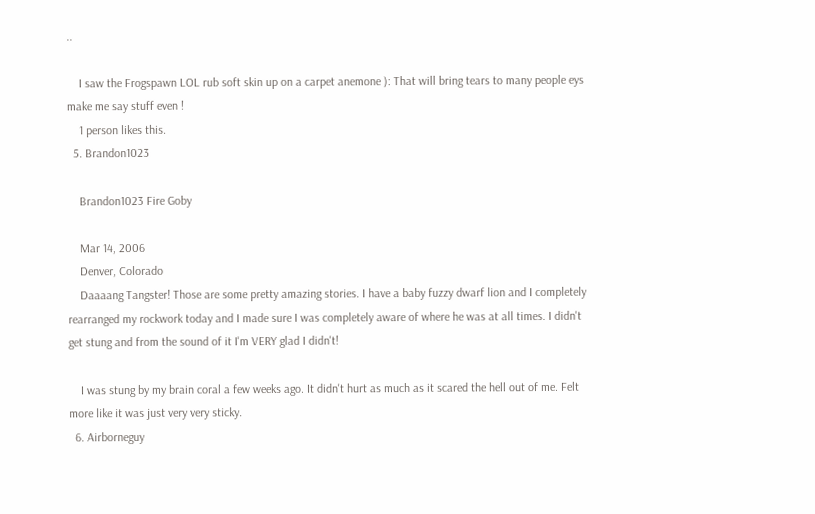..

    I saw the Frogspawn LOL rub soft skin up on a carpet anemone ): That will bring tears to many people eys make me say stuff even !
    1 person likes this.
  5. Brandon1023

    Brandon1023 Fire Goby

    Mar 14, 2006
    Denver, Colorado
    Daaaang Tangster! Those are some pretty amazing stories. I have a baby fuzzy dwarf lion and I completely rearranged my rockwork today and I made sure I was completely aware of where he was at all times. I didn't get stung and from the sound of it I'm VERY glad I didn't!

    I was stung by my brain coral a few weeks ago. It didn't hurt as much as it scared the hell out of me. Felt more like it was just very very sticky.
  6. Airborneguy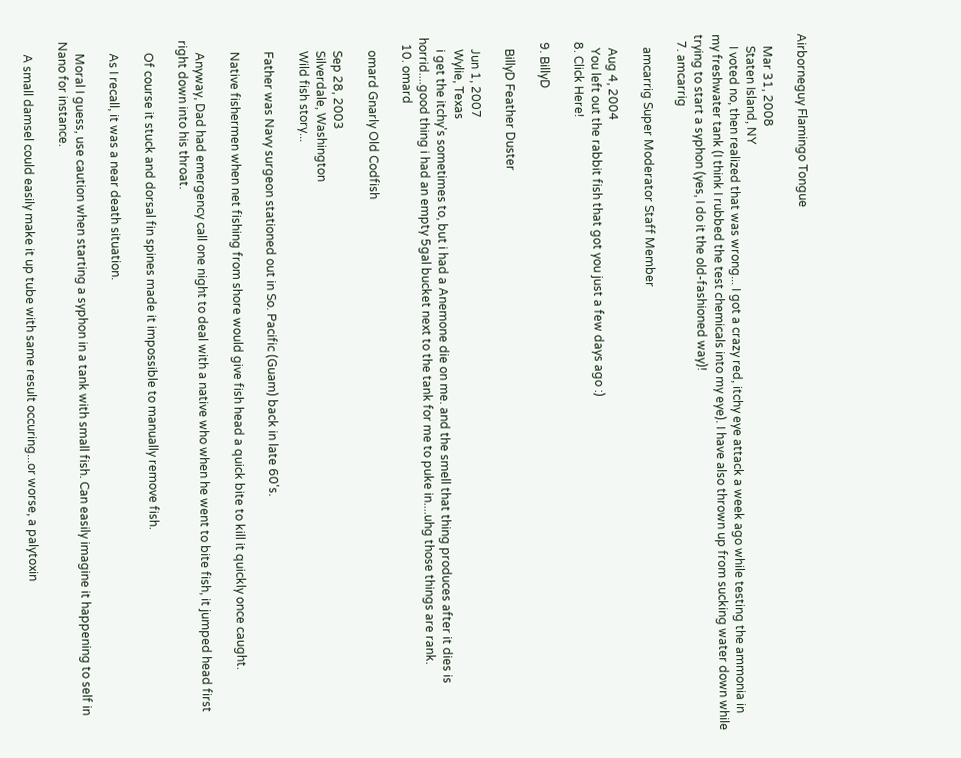Airborneguy Flamingo Tongue

    Mar 31, 2008
    Staten Island, NY
    I voted no, then realized that was wrong... I got a crazy red, itchy eye attack a week ago while testing the ammonia in my freshwater tank (I think I rubbed the test chemicals into my eye). I have also thrown up from sucking water down while trying to start a syphon (yes, I do it the old-fashioned way)!
  7. amcarrig

    amcarrig Super Moderator Staff Member

    Aug 4, 2004
    You left out the rabbit fish that got you just a few days ago :)
  8. Click Here!

  9. BillyD

    BillyD Feather Duster

    Jun 1, 2007
    Wylie, Texas
    i get the itchy's sometimes to, but i had a Anemone die on me. and the smell that thing produces after it dies is horrid....good thing i had an empty 5gal bucket next to the tank for me to puke in....uhg those things are rank.
  10. omard

    omard Gnarly Old Codfish

    Sep 28, 2003
    Silverdale, Washington
    Wild fish story...

    Father was Navy surgeon stationed out in So. Pacific (Guam) back in late 60's.

    Native fishermen when net fishing from shore would give fish head a quick bite to kill it quickly once caught.

    Anyway, Dad had emergency call one night to deal with a native who when he went to bite fish, it jumped head first right down into his throat.

    Of course it stuck and dorsal fin spines made it impossible to manually remove fish.

    As I recall, it was a near death situation.

    Moral I guess, use caution when starting a syphon in a tank with small fish. Can easily imagine it happening to self in Nano for instance.

    A small damsel could easily make it up tube with same result occuring...or worse, a palytoxin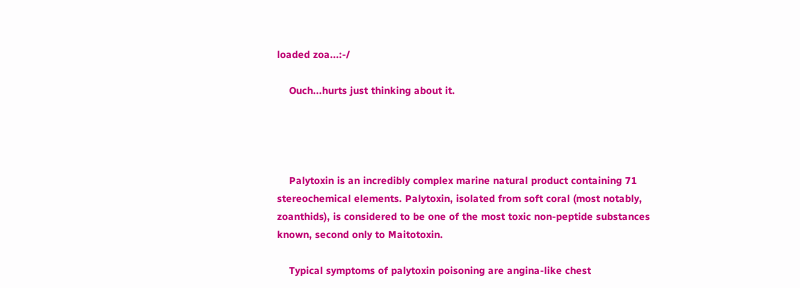loaded zoa...:-/

    Ouch...hurts just thinking about it.




    Palytoxin is an incredibly complex marine natural product containing 71 stereochemical elements. Palytoxin, isolated from soft coral (most notably, zoanthids), is considered to be one of the most toxic non-peptide substances known, second only to Maitotoxin.

    Typical symptoms of palytoxin poisoning are angina-like chest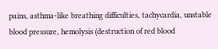pains, asthma-like breathing difficulties, tachycardia, unstable blood pressure, hemolysis (destruction of red blood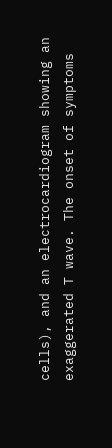cells), and an electrocardiogram showing an exaggerated T wave. The onset of symptoms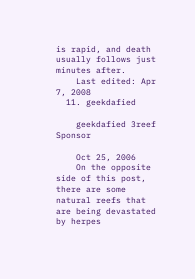is rapid, and death usually follows just minutes after.
    Last edited: Apr 7, 2008
  11. geekdafied

    geekdafied 3reef Sponsor

    Oct 25, 2006
    On the opposite side of this post, there are some natural reefs that are being devastated by herpes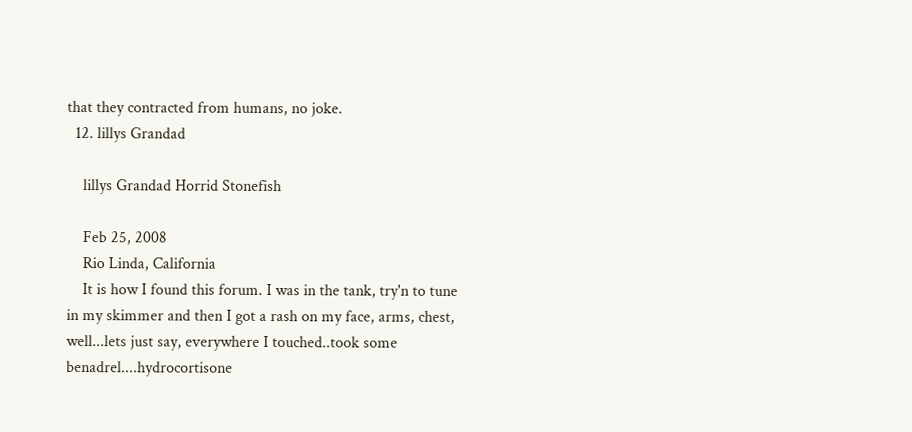that they contracted from humans, no joke.
  12. lillys Grandad

    lillys Grandad Horrid Stonefish

    Feb 25, 2008
    Rio Linda, California
    It is how I found this forum. I was in the tank, try'n to tune in my skimmer and then I got a rash on my face, arms, chest, well...lets just say, everywhere I touched..took some benadrel....hydrocortisone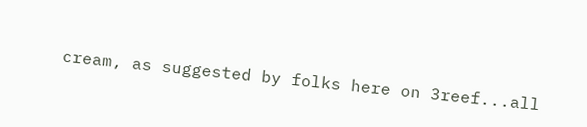cream, as suggested by folks here on 3reef...all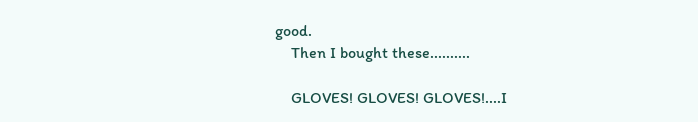good.
    Then I bought these..........

    GLOVES! GLOVES! GLOVES!....I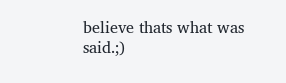believe thats what was said.;)